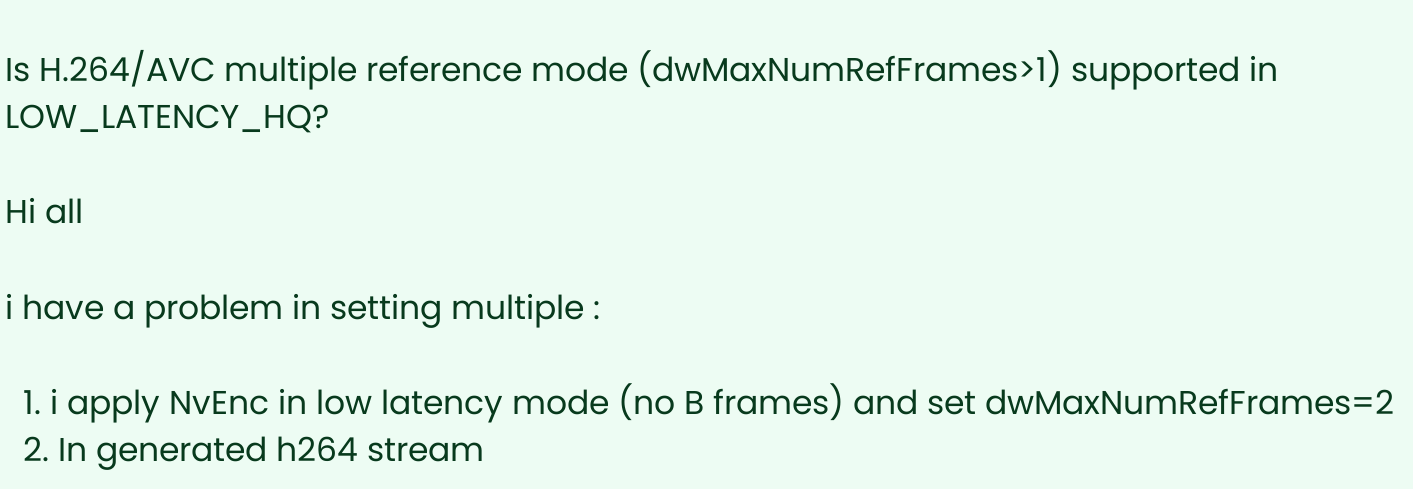Is H.264/AVC multiple reference mode (dwMaxNumRefFrames>1) supported in LOW_LATENCY_HQ?

Hi all

i have a problem in setting multiple :

  1. i apply NvEnc in low latency mode (no B frames) and set dwMaxNumRefFrames=2
  2. In generated h264 stream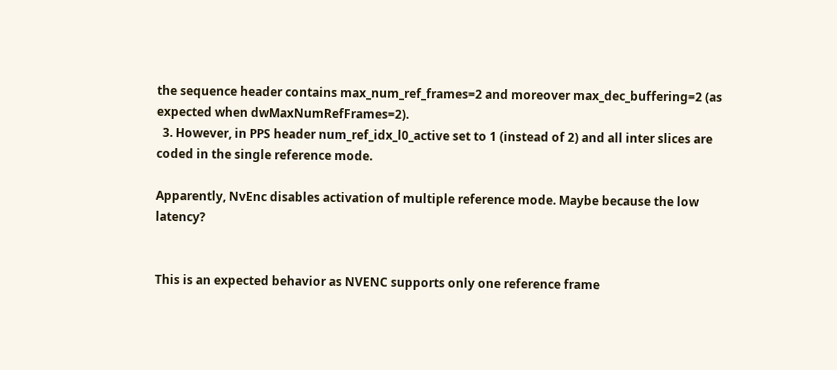the sequence header contains max_num_ref_frames=2 and moreover max_dec_buffering=2 (as expected when dwMaxNumRefFrames=2).
  3. However, in PPS header num_ref_idx_l0_active set to 1 (instead of 2) and all inter slices are coded in the single reference mode.

Apparently, NvEnc disables activation of multiple reference mode. Maybe because the low latency?


This is an expected behavior as NVENC supports only one reference frame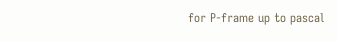for P-frame up to pascal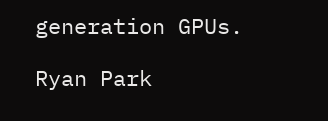generation GPUs.

Ryan Park